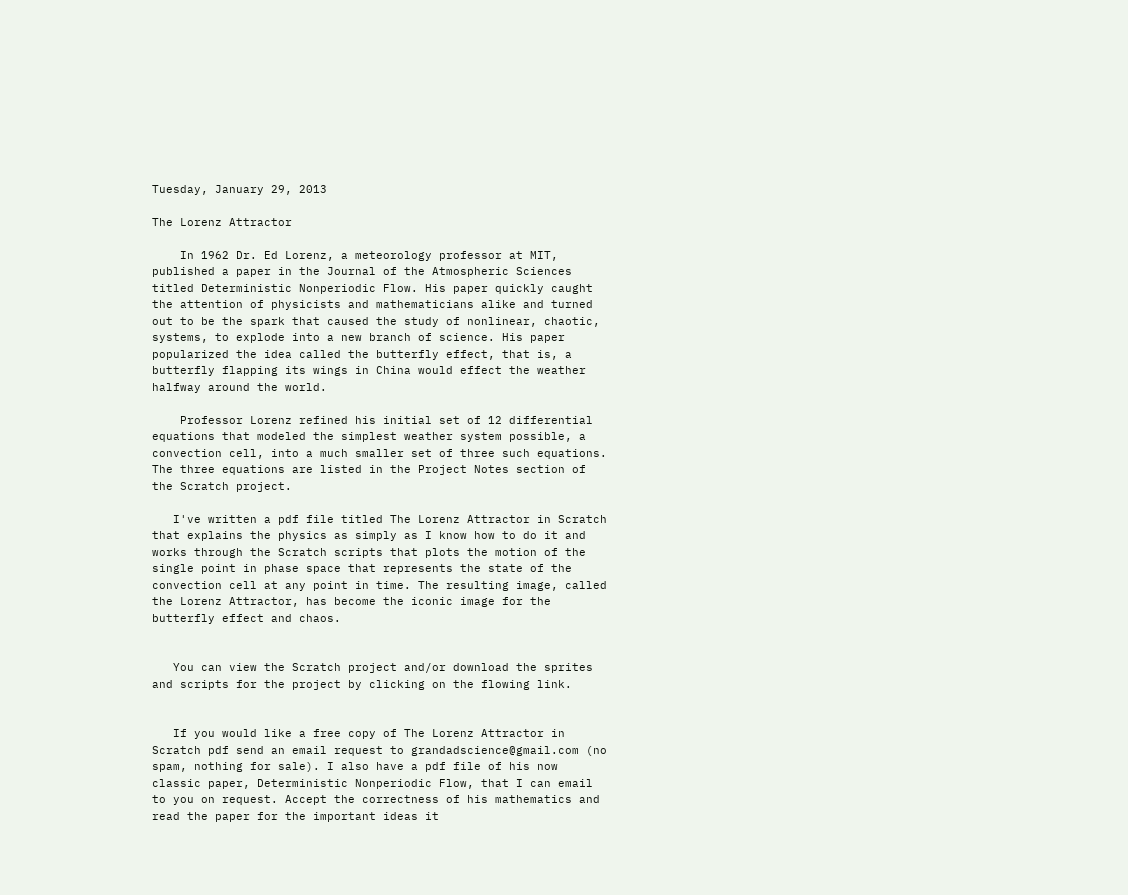Tuesday, January 29, 2013

The Lorenz Attractor

    In 1962 Dr. Ed Lorenz, a meteorology professor at MIT,  published a paper in the Journal of the Atmospheric Sciences titled Deterministic Nonperiodic Flow. His paper quickly caught the attention of physicists and mathematicians alike and turned out to be the spark that caused the study of nonlinear, chaotic, systems, to explode into a new branch of science. His paper popularized the idea called the butterfly effect, that is, a butterfly flapping its wings in China would effect the weather halfway around the world.

    Professor Lorenz refined his initial set of 12 differential equations that modeled the simplest weather system possible, a convection cell, into a much smaller set of three such equations. The three equations are listed in the Project Notes section of the Scratch project.

   I've written a pdf file titled The Lorenz Attractor in Scratch that explains the physics as simply as I know how to do it and works through the Scratch scripts that plots the motion of the single point in phase space that represents the state of the convection cell at any point in time. The resulting image, called the Lorenz Attractor, has become the iconic image for the butterfly effect and chaos.


   You can view the Scratch project and/or download the sprites and scripts for the project by clicking on the flowing link.


   If you would like a free copy of The Lorenz Attractor in Scratch pdf send an email request to grandadscience@gmail.com (no spam, nothing for sale). I also have a pdf file of his now classic paper, Deterministic Nonperiodic Flow, that I can email to you on request. Accept the correctness of his mathematics and read the paper for the important ideas it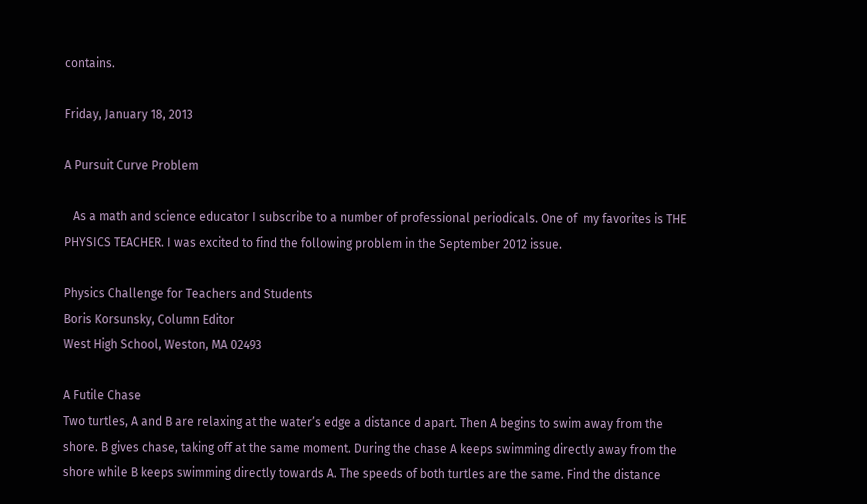contains.

Friday, January 18, 2013

A Pursuit Curve Problem

   As a math and science educator I subscribe to a number of professional periodicals. One of  my favorites is THE PHYSICS TEACHER. I was excited to find the following problem in the September 2012 issue.

Physics Challenge for Teachers and Students
Boris Korsunsky, Column Editor
West High School, Weston, MA 02493

A Futile Chase
Two turtles, A and B are relaxing at the water’s edge a distance d apart. Then A begins to swim away from the shore. B gives chase, taking off at the same moment. During the chase A keeps swimming directly away from the shore while B keeps swimming directly towards A. The speeds of both turtles are the same. Find the distance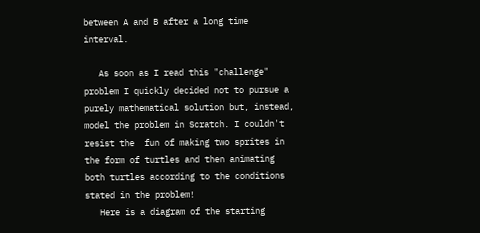between A and B after a long time interval.

   As soon as I read this "challenge" problem I quickly decided not to pursue a purely mathematical solution but, instead, model the problem in Scratch. I couldn't resist the  fun of making two sprites in the form of turtles and then animating both turtles according to the conditions stated in the problem!
   Here is a diagram of the starting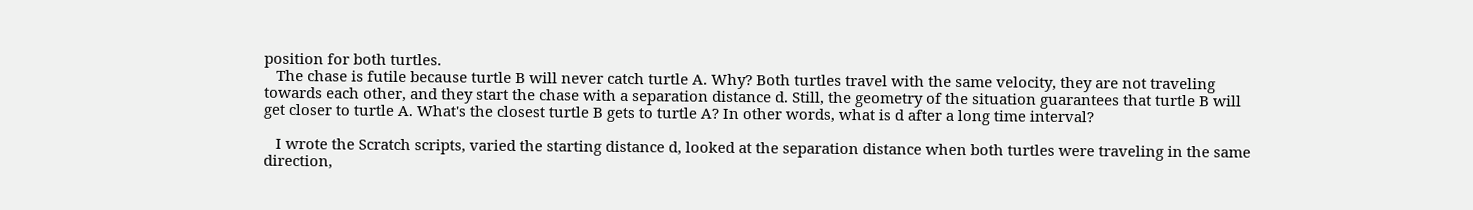position for both turtles.
   The chase is futile because turtle B will never catch turtle A. Why? Both turtles travel with the same velocity, they are not traveling towards each other, and they start the chase with a separation distance d. Still, the geometry of the situation guarantees that turtle B will get closer to turtle A. What's the closest turtle B gets to turtle A? In other words, what is d after a long time interval?

   I wrote the Scratch scripts, varied the starting distance d, looked at the separation distance when both turtles were traveling in the same direction,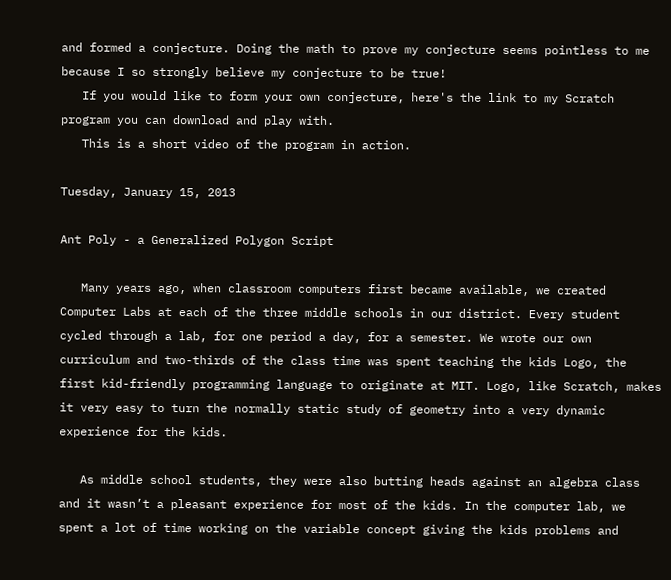and formed a conjecture. Doing the math to prove my conjecture seems pointless to me because I so strongly believe my conjecture to be true!
   If you would like to form your own conjecture, here's the link to my Scratch program you can download and play with.
   This is a short video of the program in action.

Tuesday, January 15, 2013

Ant Poly - a Generalized Polygon Script

   Many years ago, when classroom computers first became available, we created Computer Labs at each of the three middle schools in our district. Every student cycled through a lab, for one period a day, for a semester. We wrote our own curriculum and two-thirds of the class time was spent teaching the kids Logo, the first kid-friendly programming language to originate at MIT. Logo, like Scratch, makes it very easy to turn the normally static study of geometry into a very dynamic experience for the kids.

   As middle school students, they were also butting heads against an algebra class and it wasn’t a pleasant experience for most of the kids. In the computer lab, we spent a lot of time working on the variable concept giving the kids problems and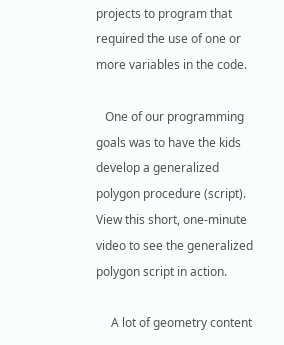projects to program that required the use of one or more variables in the code.

   One of our programming goals was to have the kids develop a generalized polygon procedure (script). View this short, one-minute video to see the generalized polygon script in action.

     A lot of geometry content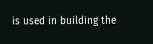is used in building the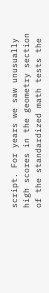script. For years we saw unusually high scores in the geometry section of the standardized math tests the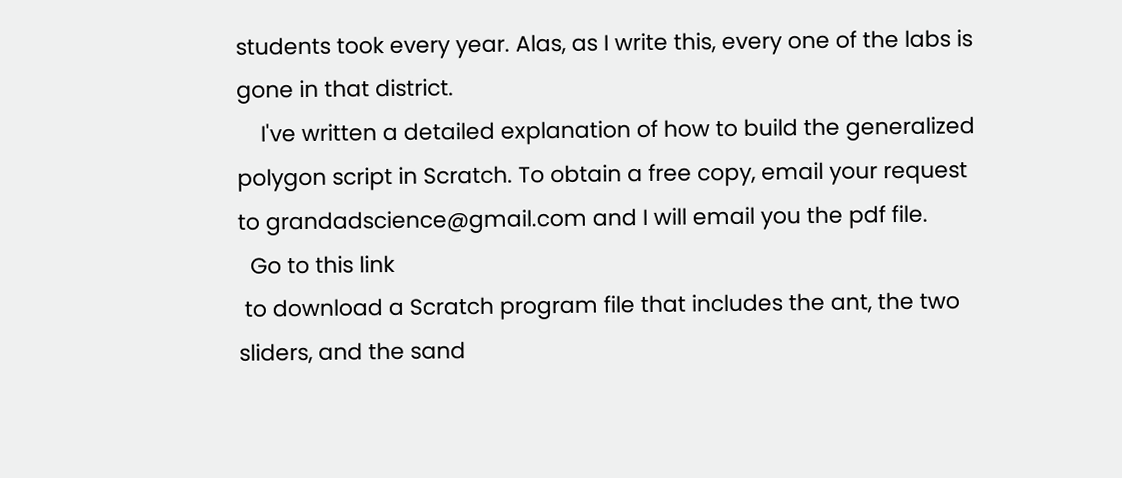students took every year. Alas, as I write this, every one of the labs is gone in that district.
    I've written a detailed explanation of how to build the generalized polygon script in Scratch. To obtain a free copy, email your request to grandadscience@gmail.com and I will email you the pdf file.
  Go to this link
 to download a Scratch program file that includes the ant, the two sliders, and the sand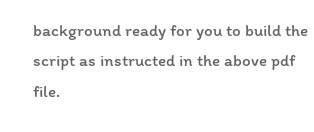background ready for you to build the script as instructed in the above pdf file.